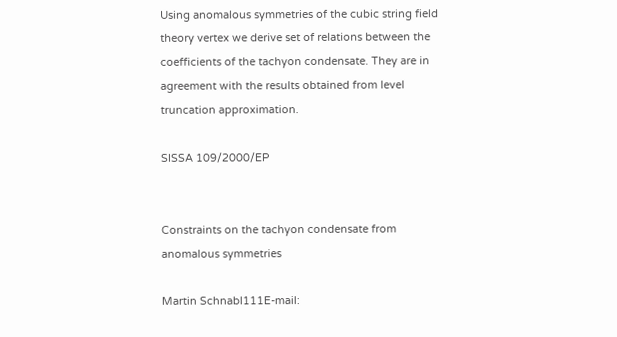Using anomalous symmetries of the cubic string field theory vertex we derive set of relations between the coefficients of the tachyon condensate. They are in agreement with the results obtained from level truncation approximation.

SISSA 109/2000/EP


Constraints on the tachyon condensate from anomalous symmetries

Martin Schnabl111E-mail: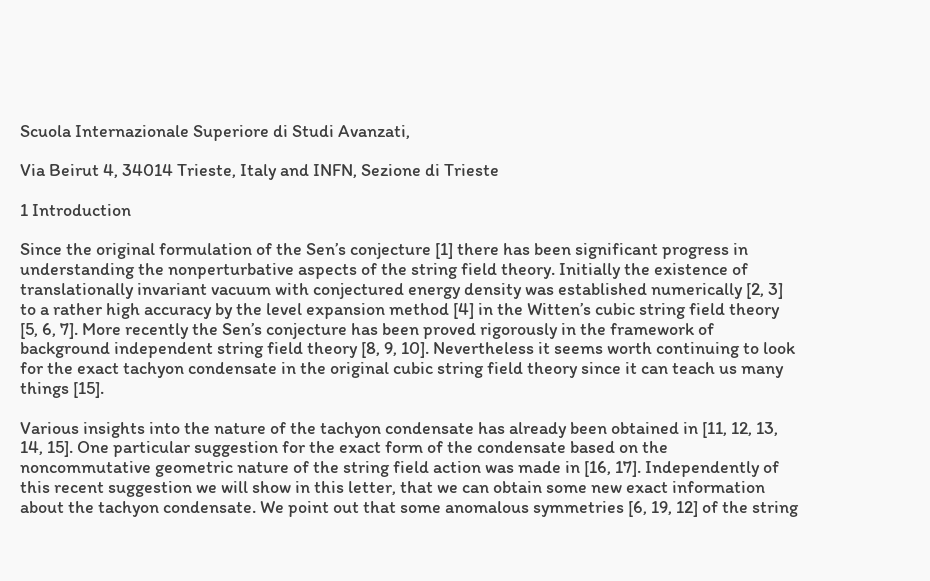Scuola Internazionale Superiore di Studi Avanzati,

Via Beirut 4, 34014 Trieste, Italy and INFN, Sezione di Trieste

1 Introduction

Since the original formulation of the Sen’s conjecture [1] there has been significant progress in understanding the nonperturbative aspects of the string field theory. Initially the existence of translationally invariant vacuum with conjectured energy density was established numerically [2, 3] to a rather high accuracy by the level expansion method [4] in the Witten’s cubic string field theory [5, 6, 7]. More recently the Sen’s conjecture has been proved rigorously in the framework of background independent string field theory [8, 9, 10]. Nevertheless it seems worth continuing to look for the exact tachyon condensate in the original cubic string field theory since it can teach us many things [15].

Various insights into the nature of the tachyon condensate has already been obtained in [11, 12, 13, 14, 15]. One particular suggestion for the exact form of the condensate based on the noncommutative geometric nature of the string field action was made in [16, 17]. Independently of this recent suggestion we will show in this letter, that we can obtain some new exact information about the tachyon condensate. We point out that some anomalous symmetries [6, 19, 12] of the string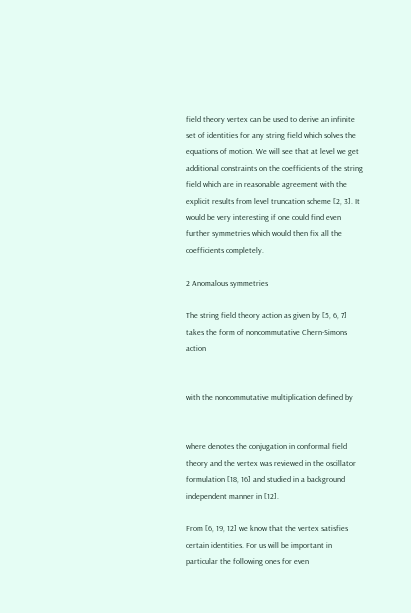field theory vertex can be used to derive an infinite set of identities for any string field which solves the equations of motion. We will see that at level we get additional constraints on the coefficients of the string field which are in reasonable agreement with the explicit results from level truncation scheme [2, 3]. It would be very interesting if one could find even further symmetries which would then fix all the coefficients completely.

2 Anomalous symmetries

The string field theory action as given by [5, 6, 7] takes the form of noncommutative Chern-Simons action


with the noncommutative multiplication defined by


where denotes the conjugation in conformal field theory and the vertex was reviewed in the oscillator formulation [18, 16] and studied in a background independent manner in [12].

From [6, 19, 12] we know that the vertex satisfies certain identities. For us will be important in particular the following ones for even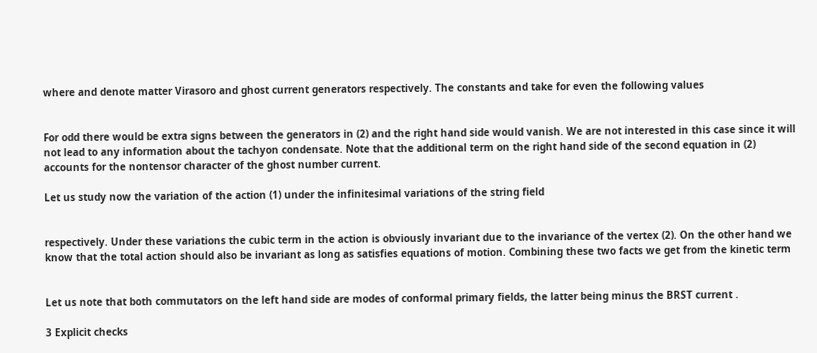where and denote matter Virasoro and ghost current generators respectively. The constants and take for even the following values


For odd there would be extra signs between the generators in (2) and the right hand side would vanish. We are not interested in this case since it will not lead to any information about the tachyon condensate. Note that the additional term on the right hand side of the second equation in (2) accounts for the nontensor character of the ghost number current.

Let us study now the variation of the action (1) under the infinitesimal variations of the string field


respectively. Under these variations the cubic term in the action is obviously invariant due to the invariance of the vertex (2). On the other hand we know that the total action should also be invariant as long as satisfies equations of motion. Combining these two facts we get from the kinetic term


Let us note that both commutators on the left hand side are modes of conformal primary fields, the latter being minus the BRST current .

3 Explicit checks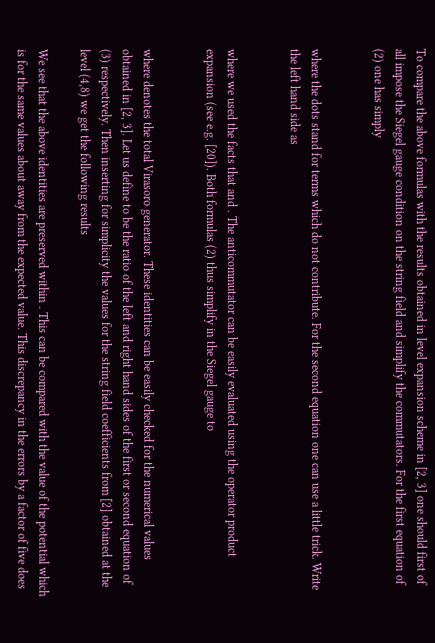To compare the above formulas with the results obtained in level expansion scheme in [2, 3] one should first of all impose the Siegel gauge condition on the string field and simplify the commutators. For the first equation of (2) one has simply


where the dots stand for terms which do not contribute. For the second equation one can use a little trick. Write the left hand side as


where we used the facts that and . The anticommutator can be easily evaluated using the operator product expansion (see e.g. [20]). Both formulas (2) thus simplify in the Siegel gauge to


where denotes the total Virasoro generator. These identities can be easily checked for the numerical values obtained in [2, 3]. Let us define to be the ratio of the left and right hand sides of the first or second equation of (3) respectively. Then inserting for simplicity the values for the string field coefficients from [2] obtained at the level (4,8) we get the following results

We see that the above identities are preserved within . This can be compared with the value of the potential which is for the same values about away from the expected value. This discrepancy in the errors by a factor of five does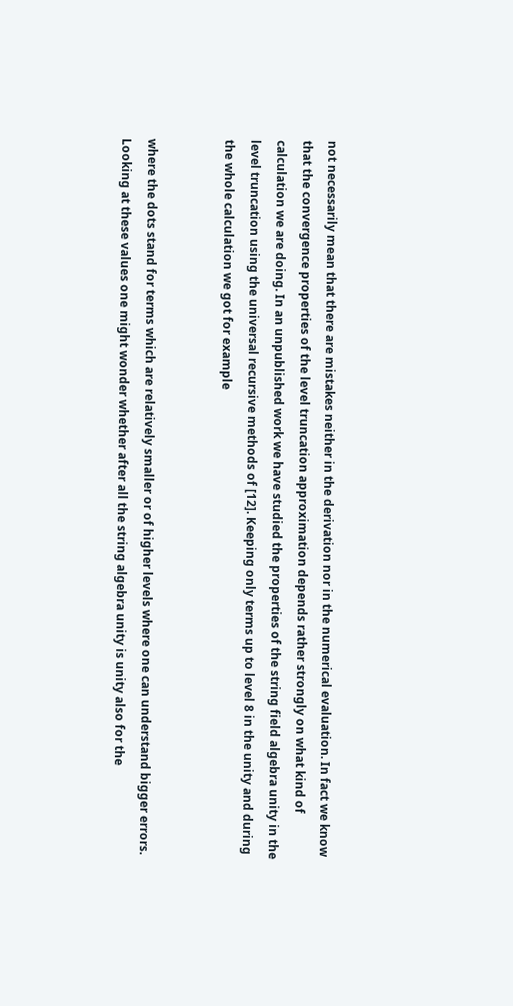not necessarily mean that there are mistakes neither in the derivation nor in the numerical evaluation. In fact we know that the convergence properties of the level truncation approximation depends rather strongly on what kind of calculation we are doing. In an unpublished work we have studied the properties of the string field algebra unity in the level truncation using the universal recursive methods of [12]. Keeping only terms up to level 8 in the unity and during the whole calculation we got for example


where the dots stand for terms which are relatively smaller or of higher levels where one can understand bigger errors. Looking at these values one might wonder whether after all the string algebra unity is unity also for the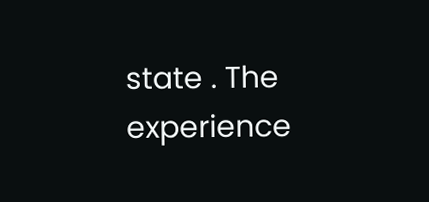state . The experience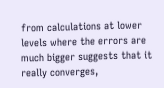from calculations at lower levels where the errors are much bigger suggests that it really converges,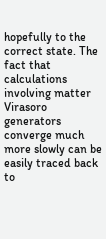hopefully to the correct state. The fact that calculations involving matter Virasoro generators converge much more slowly can be easily traced back to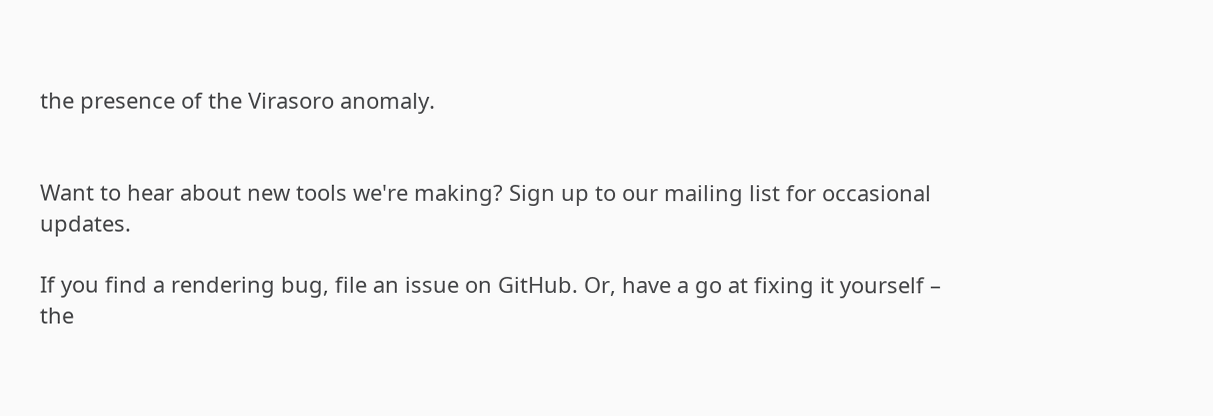the presence of the Virasoro anomaly.


Want to hear about new tools we're making? Sign up to our mailing list for occasional updates.

If you find a rendering bug, file an issue on GitHub. Or, have a go at fixing it yourself – the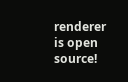renderer is open source!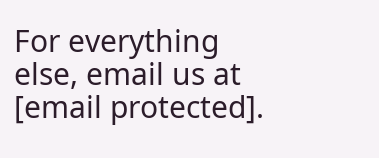For everything else, email us at [email protected].